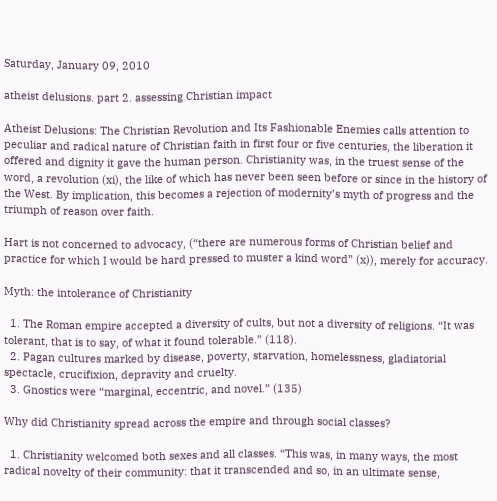Saturday, January 09, 2010

atheist delusions. part 2. assessing Christian impact

Atheist Delusions: The Christian Revolution and Its Fashionable Enemies calls attention to peculiar and radical nature of Christian faith in first four or five centuries, the liberation it offered and dignity it gave the human person. Christianity was, in the truest sense of the word, a revolution (xi), the like of which has never been seen before or since in the history of the West. By implication, this becomes a rejection of modernity’s myth of progress and the triumph of reason over faith.

Hart is not concerned to advocacy, (“there are numerous forms of Christian belief and practice for which I would be hard pressed to muster a kind word” (x)), merely for accuracy.

Myth: the intolerance of Christianity

  1. The Roman empire accepted a diversity of cults, but not a diversity of religions. “It was tolerant, that is to say, of what it found tolerable.” (118).
  2. Pagan cultures marked by disease, poverty, starvation, homelessness, gladiatorial spectacle, crucifixion, depravity and cruelty.
  3. Gnostics were “marginal, eccentric, and novel.” (135)

Why did Christianity spread across the empire and through social classes?

  1. Christianity welcomed both sexes and all classes. “This was, in many ways, the most radical novelty of their community: that it transcended and so, in an ultimate sense,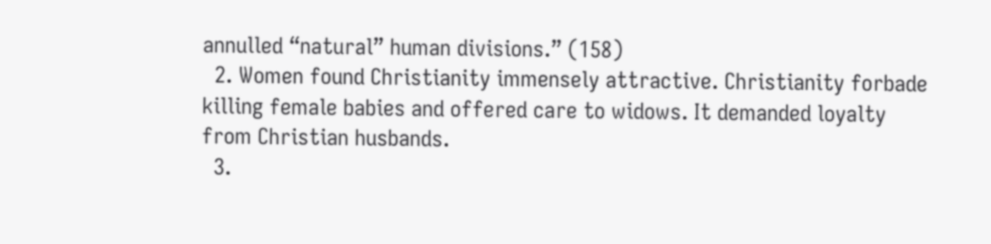annulled “natural” human divisions.” (158)
  2. Women found Christianity immensely attractive. Christianity forbade killing female babies and offered care to widows. It demanded loyalty from Christian husbands.
  3.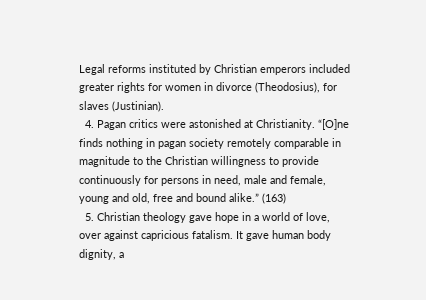Legal reforms instituted by Christian emperors included greater rights for women in divorce (Theodosius), for slaves (Justinian).
  4. Pagan critics were astonished at Christianity. “[O]ne finds nothing in pagan society remotely comparable in magnitude to the Christian willingness to provide continuously for persons in need, male and female, young and old, free and bound alike.” (163)
  5. Christian theology gave hope in a world of love, over against capricious fatalism. It gave human body dignity, a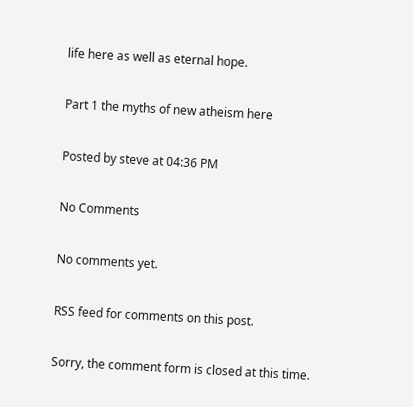life here as well as eternal hope.

Part 1 the myths of new atheism here

Posted by steve at 04:36 PM

No Comments

No comments yet.

RSS feed for comments on this post.

Sorry, the comment form is closed at this time.